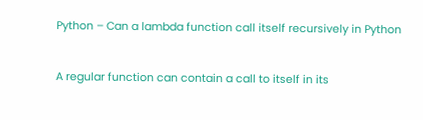Python – Can a lambda function call itself recursively in Python


A regular function can contain a call to itself in its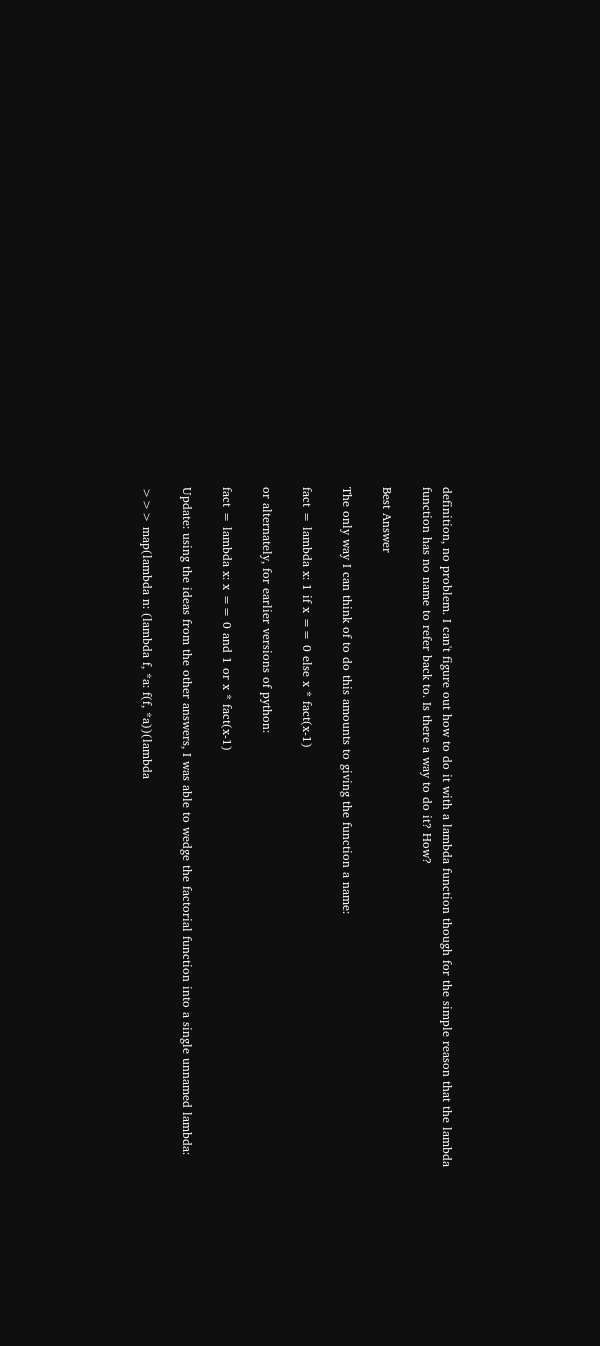definition, no problem. I can't figure out how to do it with a lambda function though for the simple reason that the lambda function has no name to refer back to. Is there a way to do it? How?

Best Answer

The only way I can think of to do this amounts to giving the function a name:

fact = lambda x: 1 if x == 0 else x * fact(x-1)

or alternately, for earlier versions of python:

fact = lambda x: x == 0 and 1 or x * fact(x-1)

Update: using the ideas from the other answers, I was able to wedge the factorial function into a single unnamed lambda:

>>> map(lambda n: (lambda f, *a: f(f, *a))(lambda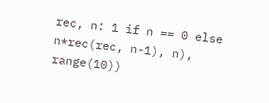rec, n: 1 if n == 0 else n*rec(rec, n-1), n), range(10))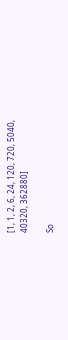[1, 1, 2, 6, 24, 120, 720, 5040, 40320, 362880]

So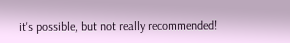it's possible, but not really recommended!